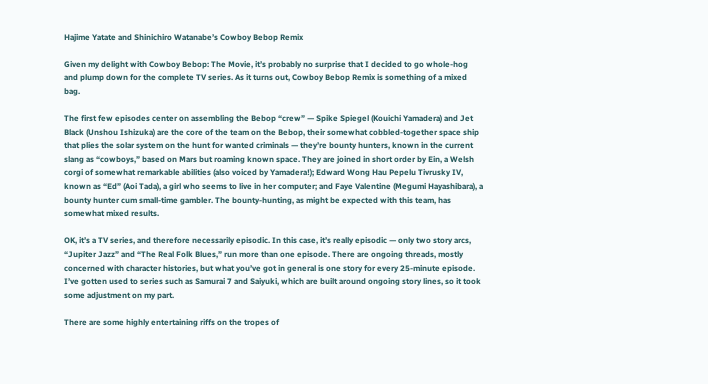Hajime Yatate and Shinichiro Watanabe’s Cowboy Bebop Remix

Given my delight with Cowboy Bebop: The Movie, it’s probably no surprise that I decided to go whole-hog and plump down for the complete TV series. As it turns out, Cowboy Bebop Remix is something of a mixed bag.

The first few episodes center on assembling the Bebop “crew” — Spike Spiegel (Kouichi Yamadera) and Jet Black (Unshou Ishizuka) are the core of the team on the Bebop, their somewhat cobbled-together space ship that plies the solar system on the hunt for wanted criminals — they’re bounty hunters, known in the current slang as “cowboys,” based on Mars but roaming known space. They are joined in short order by Ein, a Welsh corgi of somewhat remarkable abilities (also voiced by Yamadera!); Edward Wong Hau Pepelu Tivrusky IV, known as “Ed” (Aoi Tada), a girl who seems to live in her computer; and Faye Valentine (Megumi Hayashibara), a bounty hunter cum small-time gambler. The bounty-hunting, as might be expected with this team, has somewhat mixed results.

OK, it’s a TV series, and therefore necessarily episodic. In this case, it’s really episodic — only two story arcs, “Jupiter Jazz” and “The Real Folk Blues,” run more than one episode. There are ongoing threads, mostly concerned with character histories, but what you’ve got in general is one story for every 25-minute episode. I’ve gotten used to series such as Samurai 7 and Saiyuki, which are built around ongoing story lines, so it took some adjustment on my part.

There are some highly entertaining riffs on the tropes of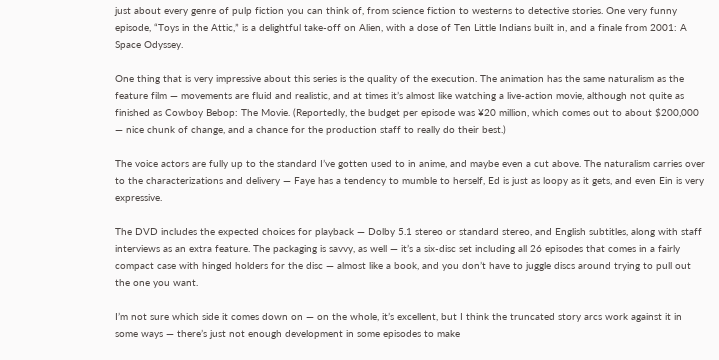just about every genre of pulp fiction you can think of, from science fiction to westerns to detective stories. One very funny episode, “Toys in the Attic,” is a delightful take-off on Alien, with a dose of Ten Little Indians built in, and a finale from 2001: A Space Odyssey.

One thing that is very impressive about this series is the quality of the execution. The animation has the same naturalism as the feature film — movements are fluid and realistic, and at times it’s almost like watching a live-action movie, although not quite as finished as Cowboy Bebop: The Movie. (Reportedly, the budget per episode was ¥20 million, which comes out to about $200,000 — nice chunk of change, and a chance for the production staff to really do their best.)

The voice actors are fully up to the standard I’ve gotten used to in anime, and maybe even a cut above. The naturalism carries over to the characterizations and delivery — Faye has a tendency to mumble to herself, Ed is just as loopy as it gets, and even Ein is very expressive.

The DVD includes the expected choices for playback — Dolby 5.1 stereo or standard stereo, and English subtitles, along with staff interviews as an extra feature. The packaging is savvy, as well — it’s a six-disc set including all 26 episodes that comes in a fairly compact case with hinged holders for the disc — almost like a book, and you don’t have to juggle discs around trying to pull out the one you want.

I’m not sure which side it comes down on — on the whole, it’s excellent, but I think the truncated story arcs work against it in some ways — there’s just not enough development in some episodes to make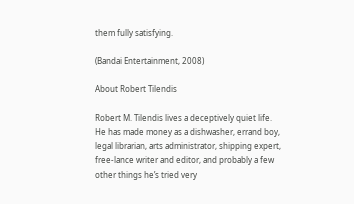them fully satisfying.

(Bandai Entertainment, 2008)

About Robert Tilendis

Robert M. Tilendis lives a deceptively quiet life. He has made money as a dishwasher, errand boy, legal librarian, arts administrator, shipping expert, free-lance writer and editor, and probably a few other things he’s tried very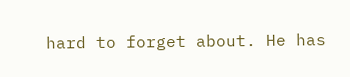hard to forget about. He has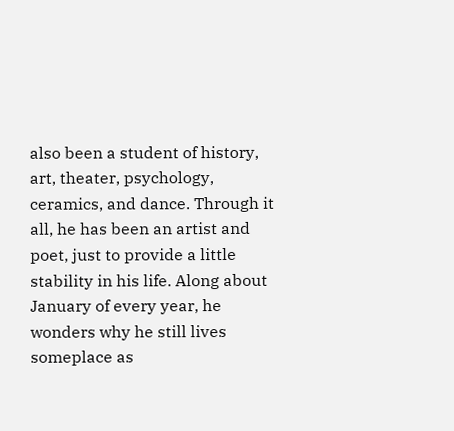also been a student of history, art, theater, psychology, ceramics, and dance. Through it all, he has been an artist and poet, just to provide a little stability in his life. Along about January of every year, he wonders why he still lives someplace as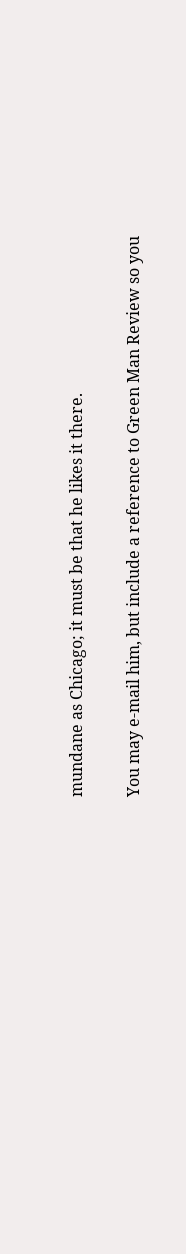mundane as Chicago; it must be that he likes it there.

You may e-mail him, but include a reference to Green Man Review so you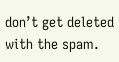don’t get deleted with the spam.